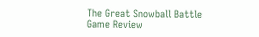The Great Snowball Battle Game Review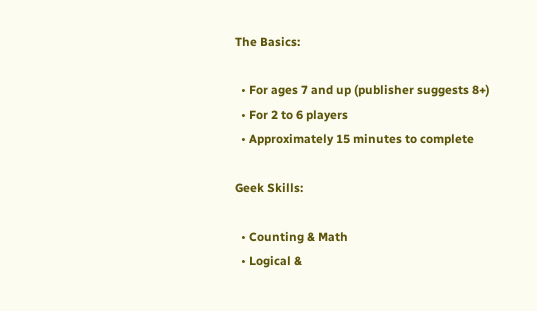The Basics:

  • For ages 7 and up (publisher suggests 8+)
  • For 2 to 6 players
  • Approximately 15 minutes to complete

Geek Skills:

  • Counting & Math
  • Logical &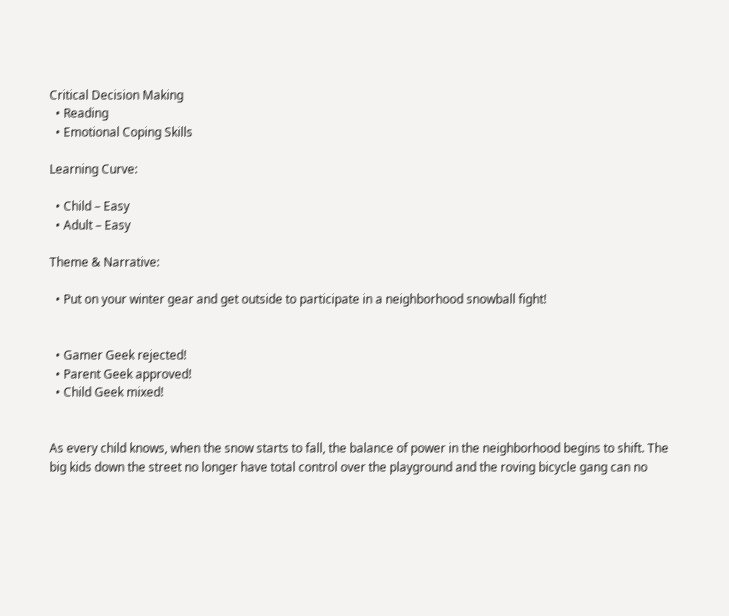Critical Decision Making
  • Reading
  • Emotional Coping Skills

Learning Curve:

  • Child – Easy
  • Adult – Easy

Theme & Narrative:

  • Put on your winter gear and get outside to participate in a neighborhood snowball fight!


  • Gamer Geek rejected!
  • Parent Geek approved!
  • Child Geek mixed!


As every child knows, when the snow starts to fall, the balance of power in the neighborhood begins to shift. The big kids down the street no longer have total control over the playground and the roving bicycle gang can no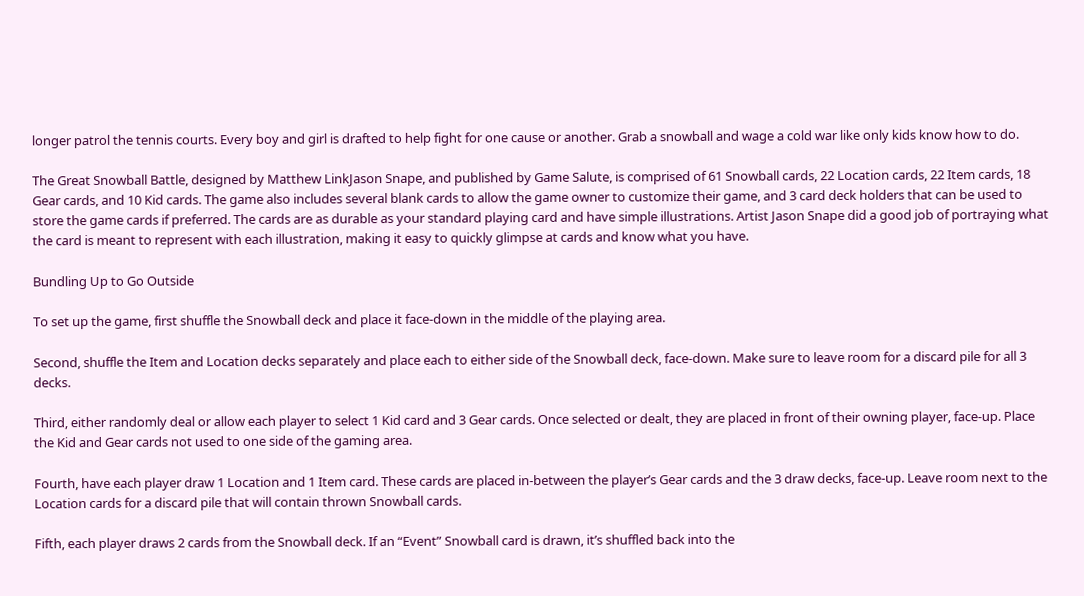longer patrol the tennis courts. Every boy and girl is drafted to help fight for one cause or another. Grab a snowball and wage a cold war like only kids know how to do.

The Great Snowball Battle, designed by Matthew LinkJason Snape, and published by Game Salute, is comprised of 61 Snowball cards, 22 Location cards, 22 Item cards, 18 Gear cards, and 10 Kid cards. The game also includes several blank cards to allow the game owner to customize their game, and 3 card deck holders that can be used to store the game cards if preferred. The cards are as durable as your standard playing card and have simple illustrations. Artist Jason Snape did a good job of portraying what the card is meant to represent with each illustration, making it easy to quickly glimpse at cards and know what you have.

Bundling Up to Go Outside

To set up the game, first shuffle the Snowball deck and place it face-down in the middle of the playing area.

Second, shuffle the Item and Location decks separately and place each to either side of the Snowball deck, face-down. Make sure to leave room for a discard pile for all 3 decks.

Third, either randomly deal or allow each player to select 1 Kid card and 3 Gear cards. Once selected or dealt, they are placed in front of their owning player, face-up. Place the Kid and Gear cards not used to one side of the gaming area.

Fourth, have each player draw 1 Location and 1 Item card. These cards are placed in-between the player’s Gear cards and the 3 draw decks, face-up. Leave room next to the Location cards for a discard pile that will contain thrown Snowball cards.

Fifth, each player draws 2 cards from the Snowball deck. If an “Event” Snowball card is drawn, it’s shuffled back into the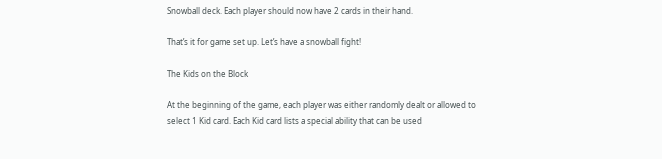Snowball deck. Each player should now have 2 cards in their hand.

That’s it for game set up. Let’s have a snowball fight!

The Kids on the Block

At the beginning of the game, each player was either randomly dealt or allowed to select 1 Kid card. Each Kid card lists a special ability that can be used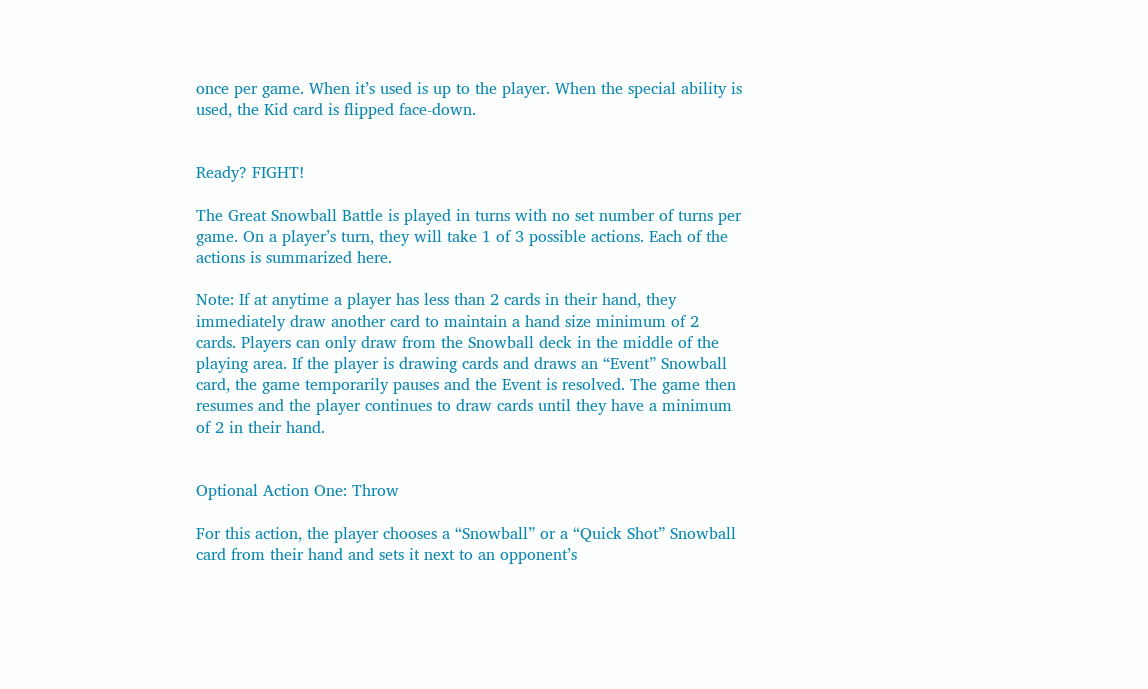once per game. When it’s used is up to the player. When the special ability is used, the Kid card is flipped face-down.


Ready? FIGHT!

The Great Snowball Battle is played in turns with no set number of turns per game. On a player’s turn, they will take 1 of 3 possible actions. Each of the actions is summarized here.

Note: If at anytime a player has less than 2 cards in their hand, they immediately draw another card to maintain a hand size minimum of 2 cards. Players can only draw from the Snowball deck in the middle of the playing area. If the player is drawing cards and draws an “Event” Snowball card, the game temporarily pauses and the Event is resolved. The game then resumes and the player continues to draw cards until they have a minimum of 2 in their hand.


Optional Action One: Throw

For this action, the player chooses a “Snowball” or a “Quick Shot” Snowball card from their hand and sets it next to an opponent’s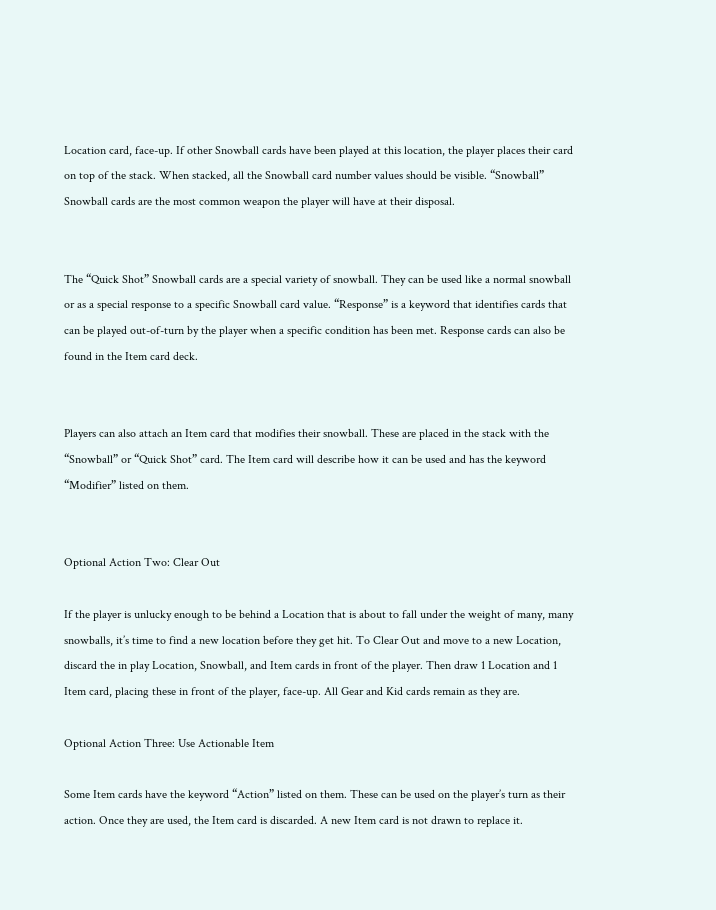Location card, face-up. If other Snowball cards have been played at this location, the player places their card on top of the stack. When stacked, all the Snowball card number values should be visible. “Snowball” Snowball cards are the most common weapon the player will have at their disposal.


The “Quick Shot” Snowball cards are a special variety of snowball. They can be used like a normal snowball or as a special response to a specific Snowball card value. “Response” is a keyword that identifies cards that can be played out-of-turn by the player when a specific condition has been met. Response cards can also be found in the Item card deck.


Players can also attach an Item card that modifies their snowball. These are placed in the stack with the “Snowball” or “Quick Shot” card. The Item card will describe how it can be used and has the keyword “Modifier” listed on them.


Optional Action Two: Clear Out

If the player is unlucky enough to be behind a Location that is about to fall under the weight of many, many snowballs, it’s time to find a new location before they get hit. To Clear Out and move to a new Location, discard the in play Location, Snowball, and Item cards in front of the player. Then draw 1 Location and 1 Item card, placing these in front of the player, face-up. All Gear and Kid cards remain as they are.

Optional Action Three: Use Actionable Item

Some Item cards have the keyword “Action” listed on them. These can be used on the player’s turn as their action. Once they are used, the Item card is discarded. A new Item card is not drawn to replace it.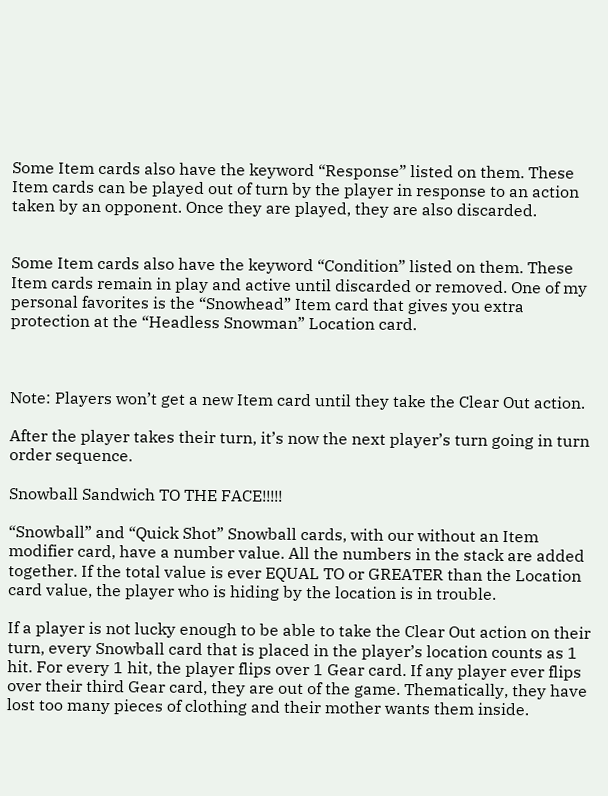Some Item cards also have the keyword “Response” listed on them. These Item cards can be played out of turn by the player in response to an action taken by an opponent. Once they are played, they are also discarded.


Some Item cards also have the keyword “Condition” listed on them. These Item cards remain in play and active until discarded or removed. One of my personal favorites is the “Snowhead” Item card that gives you extra protection at the “Headless Snowman” Location card.



Note: Players won’t get a new Item card until they take the Clear Out action.

After the player takes their turn, it’s now the next player’s turn going in turn order sequence.

Snowball Sandwich TO THE FACE!!!!!

“Snowball” and “Quick Shot” Snowball cards, with our without an Item modifier card, have a number value. All the numbers in the stack are added together. If the total value is ever EQUAL TO or GREATER than the Location card value, the player who is hiding by the location is in trouble.

If a player is not lucky enough to be able to take the Clear Out action on their turn, every Snowball card that is placed in the player’s location counts as 1 hit. For every 1 hit, the player flips over 1 Gear card. If any player ever flips over their third Gear card, they are out of the game. Thematically, they have lost too many pieces of clothing and their mother wants them inside.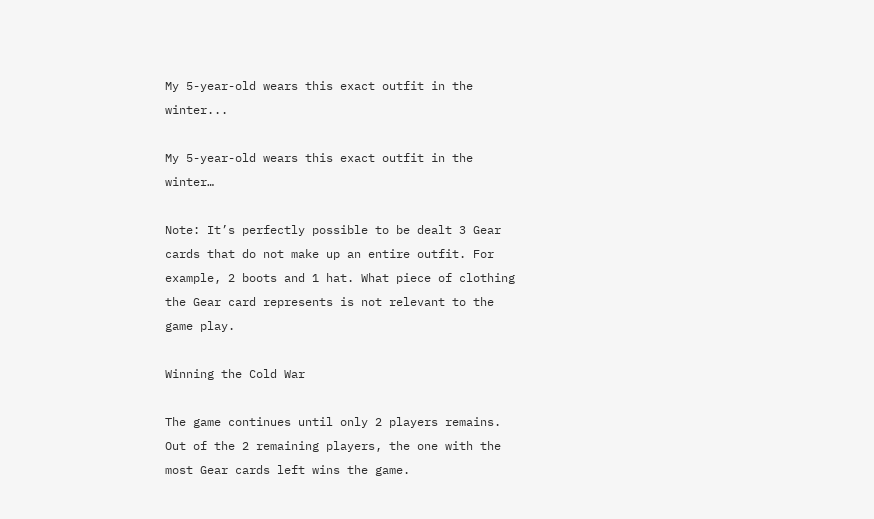My 5-year-old wears this exact outfit in the winter...

My 5-year-old wears this exact outfit in the winter…

Note: It’s perfectly possible to be dealt 3 Gear cards that do not make up an entire outfit. For example, 2 boots and 1 hat. What piece of clothing the Gear card represents is not relevant to the game play.

Winning the Cold War

The game continues until only 2 players remains. Out of the 2 remaining players, the one with the most Gear cards left wins the game.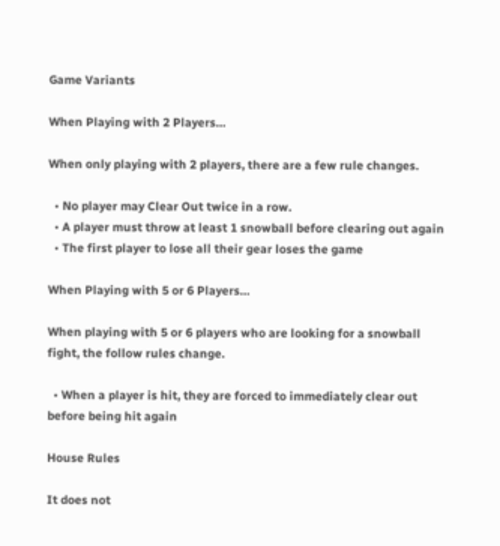Game Variants

When Playing with 2 Players…

When only playing with 2 players, there are a few rule changes.

  • No player may Clear Out twice in a row.
  • A player must throw at least 1 snowball before clearing out again
  • The first player to lose all their gear loses the game

When Playing with 5 or 6 Players…

When playing with 5 or 6 players who are looking for a snowball fight, the follow rules change.

  • When a player is hit, they are forced to immediately clear out before being hit again

House Rules

It does not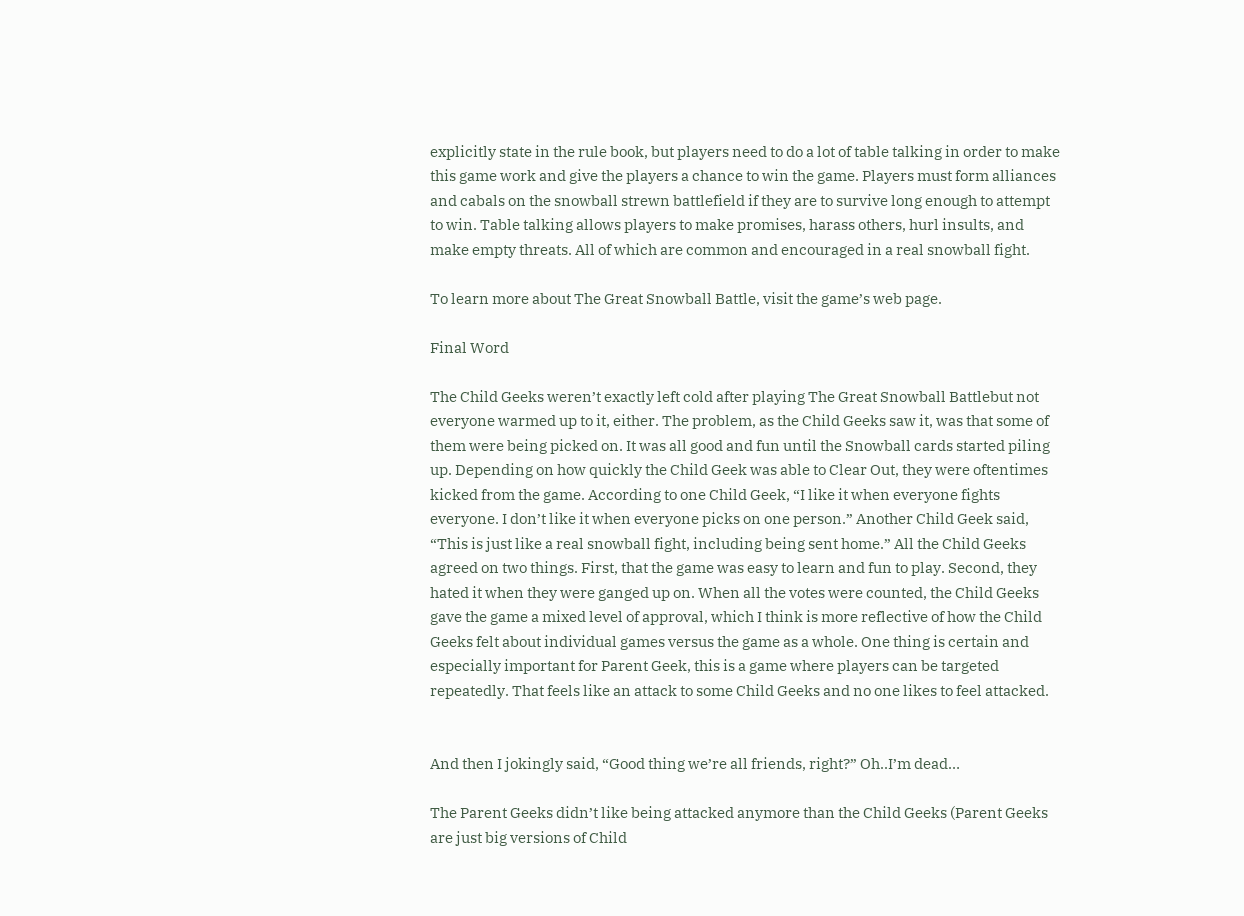explicitly state in the rule book, but players need to do a lot of table talking in order to make this game work and give the players a chance to win the game. Players must form alliances and cabals on the snowball strewn battlefield if they are to survive long enough to attempt to win. Table talking allows players to make promises, harass others, hurl insults, and make empty threats. All of which are common and encouraged in a real snowball fight.

To learn more about The Great Snowball Battle, visit the game’s web page.

Final Word

The Child Geeks weren’t exactly left cold after playing The Great Snowball Battlebut not everyone warmed up to it, either. The problem, as the Child Geeks saw it, was that some of them were being picked on. It was all good and fun until the Snowball cards started piling up. Depending on how quickly the Child Geek was able to Clear Out, they were oftentimes kicked from the game. According to one Child Geek, “I like it when everyone fights everyone. I don’t like it when everyone picks on one person.” Another Child Geek said, “This is just like a real snowball fight, including being sent home.” All the Child Geeks agreed on two things. First, that the game was easy to learn and fun to play. Second, they hated it when they were ganged up on. When all the votes were counted, the Child Geeks gave the game a mixed level of approval, which I think is more reflective of how the Child Geeks felt about individual games versus the game as a whole. One thing is certain and especially important for Parent Geek, this is a game where players can be targeted repeatedly. That feels like an attack to some Child Geeks and no one likes to feel attacked.


And then I jokingly said, “Good thing we’re all friends, right?” Oh..I’m dead…

The Parent Geeks didn’t like being attacked anymore than the Child Geeks (Parent Geeks are just big versions of Child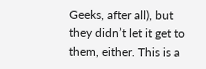Geeks, after all), but they didn’t let it get to them, either. This is a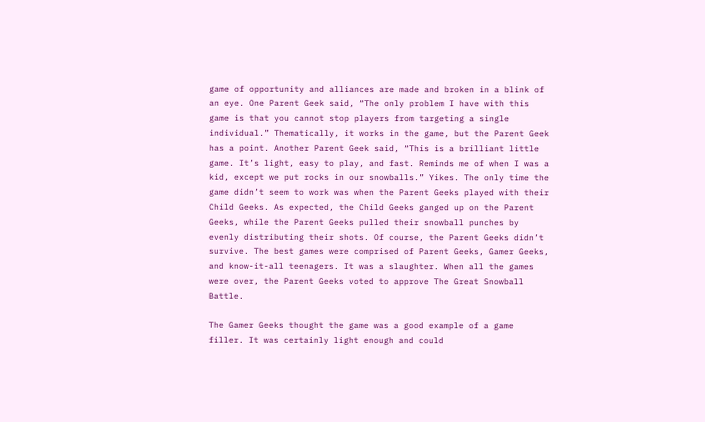game of opportunity and alliances are made and broken in a blink of an eye. One Parent Geek said, “The only problem I have with this game is that you cannot stop players from targeting a single individual.” Thematically, it works in the game, but the Parent Geek has a point. Another Parent Geek said, “This is a brilliant little game. It’s light, easy to play, and fast. Reminds me of when I was a kid, except we put rocks in our snowballs.” Yikes. The only time the game didn’t seem to work was when the Parent Geeks played with their Child Geeks. As expected, the Child Geeks ganged up on the Parent Geeks, while the Parent Geeks pulled their snowball punches by evenly distributing their shots. Of course, the Parent Geeks didn’t survive. The best games were comprised of Parent Geeks, Gamer Geeks, and know-it-all teenagers. It was a slaughter. When all the games were over, the Parent Geeks voted to approve The Great Snowball Battle.

The Gamer Geeks thought the game was a good example of a game filler. It was certainly light enough and could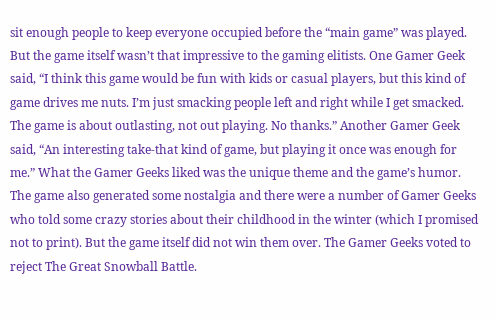sit enough people to keep everyone occupied before the “main game” was played. But the game itself wasn’t that impressive to the gaming elitists. One Gamer Geek said, “I think this game would be fun with kids or casual players, but this kind of game drives me nuts. I’m just smacking people left and right while I get smacked. The game is about outlasting, not out playing. No thanks.” Another Gamer Geek said, “An interesting take-that kind of game, but playing it once was enough for me.” What the Gamer Geeks liked was the unique theme and the game’s humor. The game also generated some nostalgia and there were a number of Gamer Geeks who told some crazy stories about their childhood in the winter (which I promised not to print). But the game itself did not win them over. The Gamer Geeks voted to reject The Great Snowball Battle.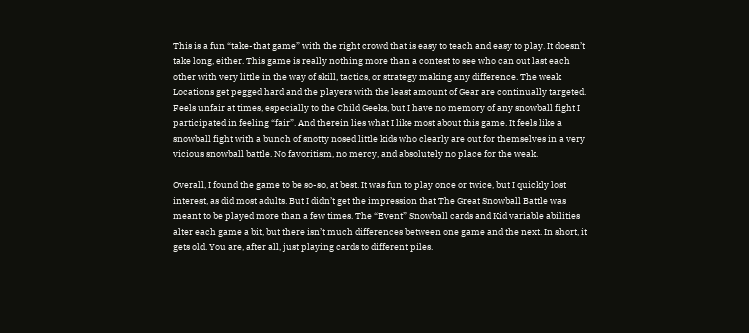This is a fun “take-that game” with the right crowd that is easy to teach and easy to play. It doesn’t take long, either. This game is really nothing more than a contest to see who can out last each other with very little in the way of skill, tactics, or strategy making any difference. The weak Locations get pegged hard and the players with the least amount of Gear are continually targeted. Feels unfair at times, especially to the Child Geeks, but I have no memory of any snowball fight I participated in feeling “fair”. And therein lies what I like most about this game. It feels like a snowball fight with a bunch of snotty nosed little kids who clearly are out for themselves in a very vicious snowball battle. No favoritism, no mercy, and absolutely no place for the weak.

Overall, I found the game to be so-so, at best. It was fun to play once or twice, but I quickly lost interest, as did most adults. But I didn’t get the impression that The Great Snowball Battle was meant to be played more than a few times. The “Event” Snowball cards and Kid variable abilities alter each game a bit, but there isn’t much differences between one game and the next. In short, it gets old. You are, after all, just playing cards to different piles.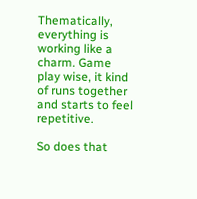Thematically, everything is working like a charm. Game play wise, it kind of runs together and starts to feel repetitive.

So does that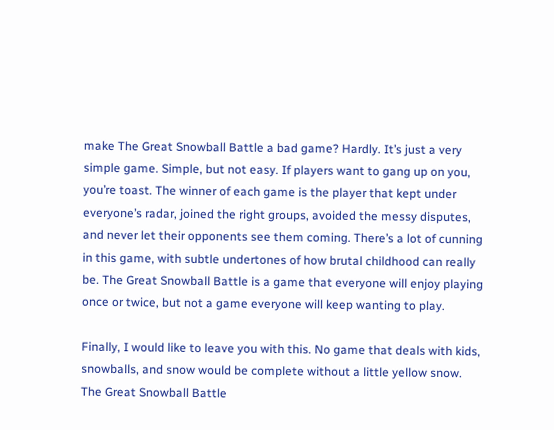make The Great Snowball Battle a bad game? Hardly. It’s just a very simple game. Simple, but not easy. If players want to gang up on you, you’re toast. The winner of each game is the player that kept under everyone’s radar, joined the right groups, avoided the messy disputes, and never let their opponents see them coming. There’s a lot of cunning in this game, with subtle undertones of how brutal childhood can really be. The Great Snowball Battle is a game that everyone will enjoy playing once or twice, but not a game everyone will keep wanting to play.

Finally, I would like to leave you with this. No game that deals with kids, snowballs, and snow would be complete without a little yellow snow. The Great Snowball Battle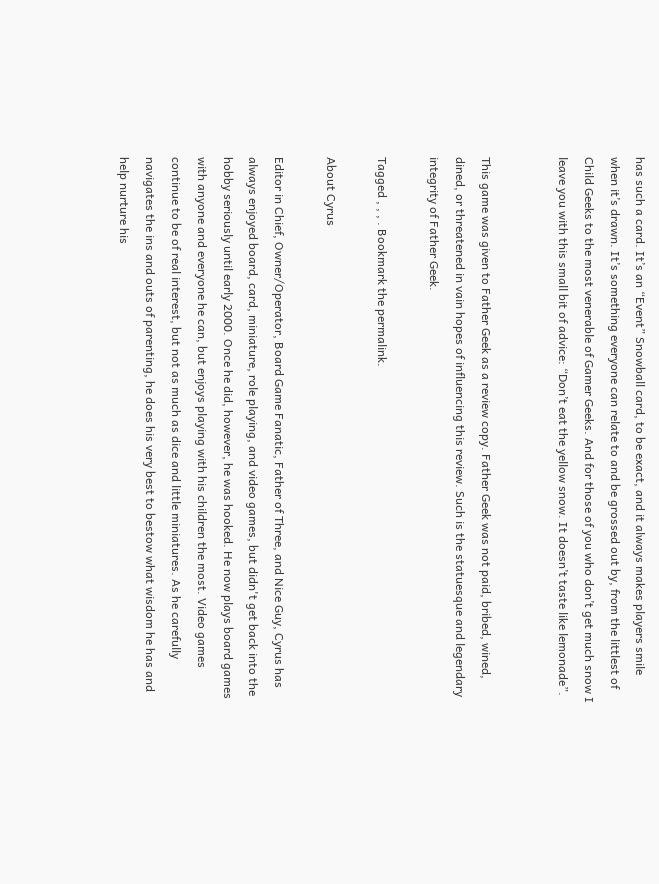has such a card. It’s an “Event” Snowball card, to be exact, and it always makes players smile when it’s drawn. It’s something everyone can relate to and be grossed out by, from the littlest of Child Geeks to the most venerable of Gamer Geeks. And for those of you who don’t get much snow I leave you with this small bit of advice: “Don’t eat the yellow snow. It doesn’t taste like lemonade”.


This game was given to Father Geek as a review copy. Father Geek was not paid, bribed, wined, dined, or threatened in vain hopes of influencing this review. Such is the statuesque and legendary integrity of Father Geek.

Tagged , , , . Bookmark the permalink.

About Cyrus

Editor in Chief, Owner/Operator, Board Game Fanatic, Father of Three, and Nice Guy, Cyrus has always enjoyed board, card, miniature, role playing, and video games, but didn't get back into the hobby seriously until early 2000. Once he did, however, he was hooked. He now plays board games with anyone and everyone he can, but enjoys playing with his children the most. Video games continue to be of real interest, but not as much as dice and little miniatures. As he carefully navigates the ins and outs of parenting, he does his very best to bestow what wisdom he has and help nurture his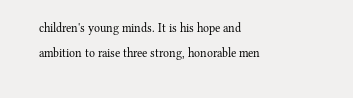children's young minds. It is his hope and ambition to raise three strong, honorable men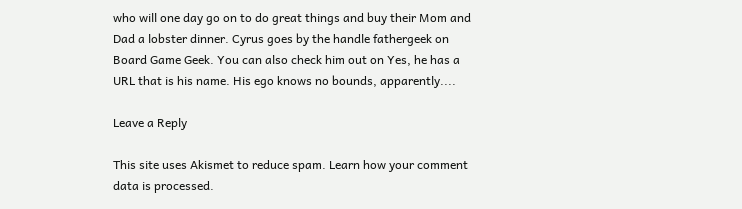who will one day go on to do great things and buy their Mom and Dad a lobster dinner. Cyrus goes by the handle fathergeek on Board Game Geek. You can also check him out on Yes, he has a URL that is his name. His ego knows no bounds, apparently....

Leave a Reply

This site uses Akismet to reduce spam. Learn how your comment data is processed.